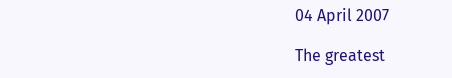04 April 2007

The greatest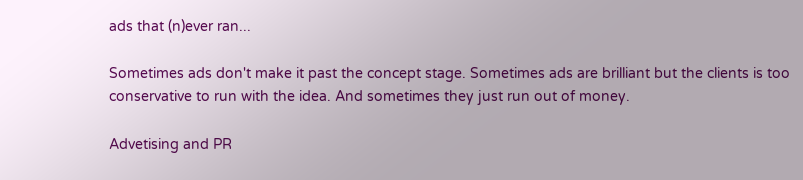ads that (n)ever ran...

Sometimes ads don't make it past the concept stage. Sometimes ads are brilliant but the clients is too conservative to run with the idea. And sometimes they just run out of money.

Advetising and PR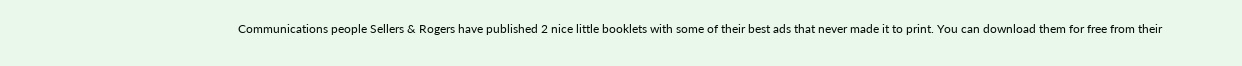Communications people Sellers & Rogers have published 2 nice little booklets with some of their best ads that never made it to print. You can download them for free from their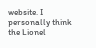website. I personally think the Lionel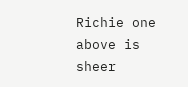Richie one above is sheer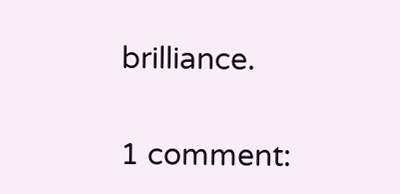brilliance.

1 comment: